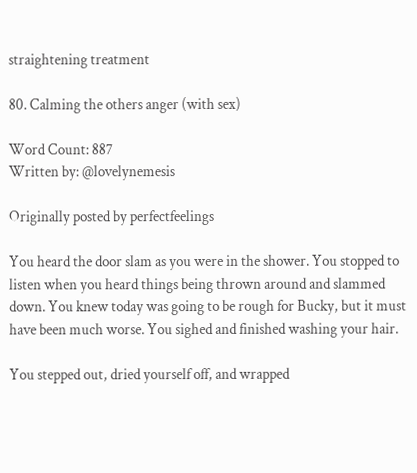straightening treatment

80. Calming the others anger (with sex)

Word Count: 887
Written by: @lovelynemesis

Originally posted by perfectfeelings

You heard the door slam as you were in the shower. You stopped to listen when you heard things being thrown around and slammed down. You knew today was going to be rough for Bucky, but it must have been much worse. You sighed and finished washing your hair.

You stepped out, dried yourself off, and wrapped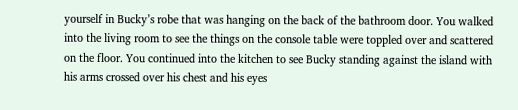yourself in Bucky’s robe that was hanging on the back of the bathroom door. You walked into the living room to see the things on the console table were toppled over and scattered on the floor. You continued into the kitchen to see Bucky standing against the island with his arms crossed over his chest and his eyes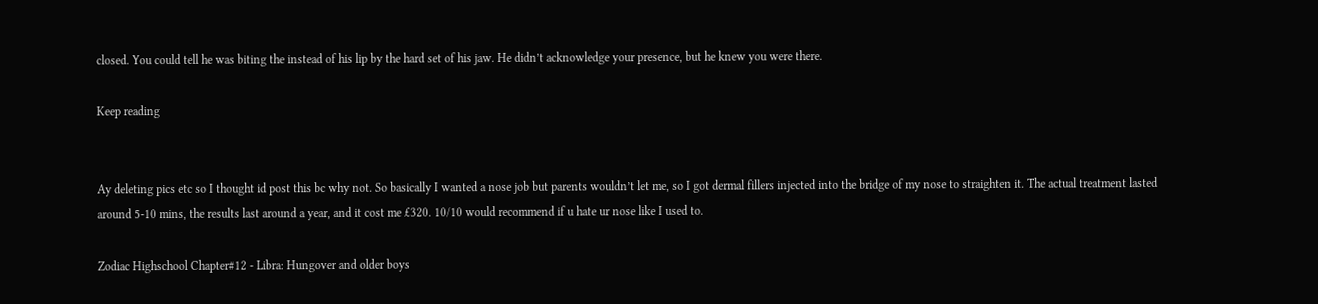closed. You could tell he was biting the instead of his lip by the hard set of his jaw. He didn’t acknowledge your presence, but he knew you were there.

Keep reading


Ay deleting pics etc so I thought id post this bc why not. So basically I wanted a nose job but parents wouldn’t let me, so I got dermal fillers injected into the bridge of my nose to straighten it. The actual treatment lasted around 5-10 mins, the results last around a year, and it cost me £320. 10/10 would recommend if u hate ur nose like I used to.

Zodiac Highschool Chapter#12 - Libra: Hungover and older boys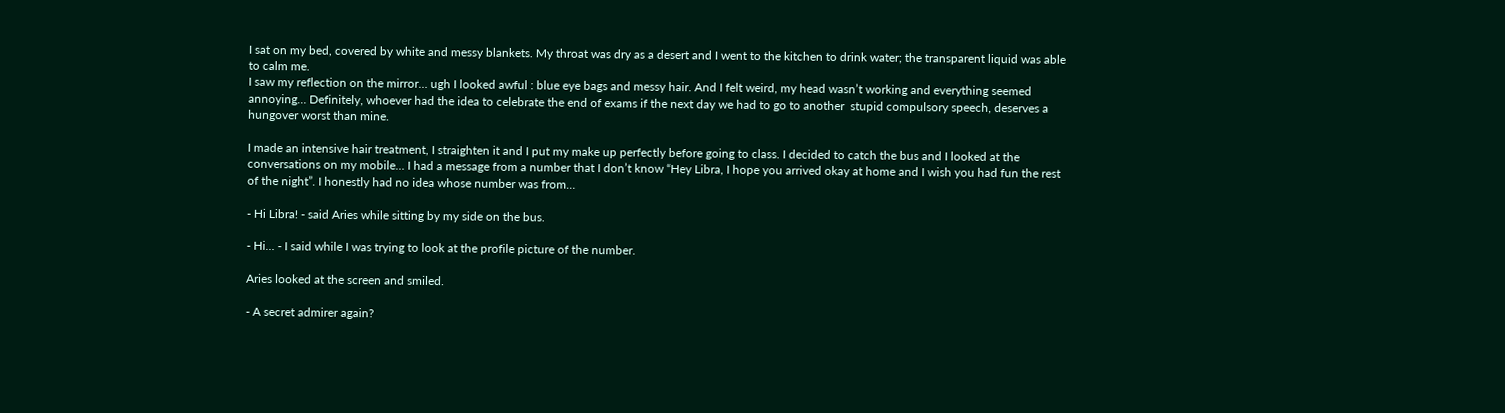I sat on my bed, covered by white and messy blankets. My throat was dry as a desert and I went to the kitchen to drink water; the transparent liquid was able to calm me.
I saw my reflection on the mirror… ugh I looked awful : blue eye bags and messy hair. And I felt weird, my head wasn’t working and everything seemed annoying… Definitely, whoever had the idea to celebrate the end of exams if the next day we had to go to another  stupid compulsory speech, deserves a hungover worst than mine.

I made an intensive hair treatment, I straighten it and I put my make up perfectly before going to class. I decided to catch the bus and I looked at the conversations on my mobile… I had a message from a number that I don’t know “Hey Libra, I hope you arrived okay at home and I wish you had fun the rest of the night”. I honestly had no idea whose number was from…

- Hi Libra! - said Aries while sitting by my side on the bus.

- Hi… - I said while I was trying to look at the profile picture of the number.

Aries looked at the screen and smiled.

- A secret admirer again?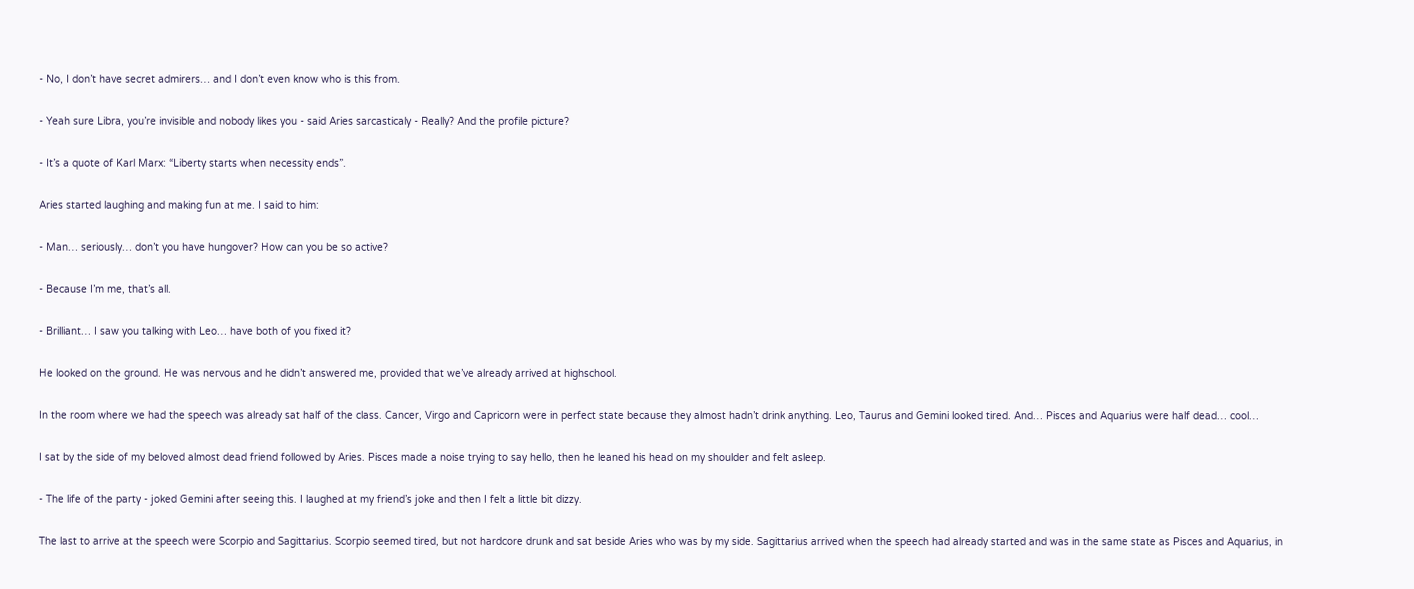- No, I don’t have secret admirers… and I don’t even know who is this from.

- Yeah sure Libra, you’re invisible and nobody likes you - said Aries sarcasticaly - Really? And the profile picture?

- It’s a quote of Karl Marx: “Liberty starts when necessity ends”.

Aries started laughing and making fun at me. I said to him:

- Man… seriously… don’t you have hungover? How can you be so active?

- Because I’m me, that’s all.

- Brilliant… I saw you talking with Leo… have both of you fixed it?

He looked on the ground. He was nervous and he didn’t answered me, provided that we’ve already arrived at highschool.

In the room where we had the speech was already sat half of the class. Cancer, Virgo and Capricorn were in perfect state because they almost hadn’t drink anything. Leo, Taurus and Gemini looked tired. And… Pisces and Aquarius were half dead… cool…

I sat by the side of my beloved almost dead friend followed by Aries. Pisces made a noise trying to say hello, then he leaned his head on my shoulder and felt asleep.

- The life of the party - joked Gemini after seeing this. I laughed at my friend’s joke and then I felt a little bit dizzy.

The last to arrive at the speech were Scorpio and Sagittarius. Scorpio seemed tired, but not hardcore drunk and sat beside Aries who was by my side. Sagittarius arrived when the speech had already started and was in the same state as Pisces and Aquarius, in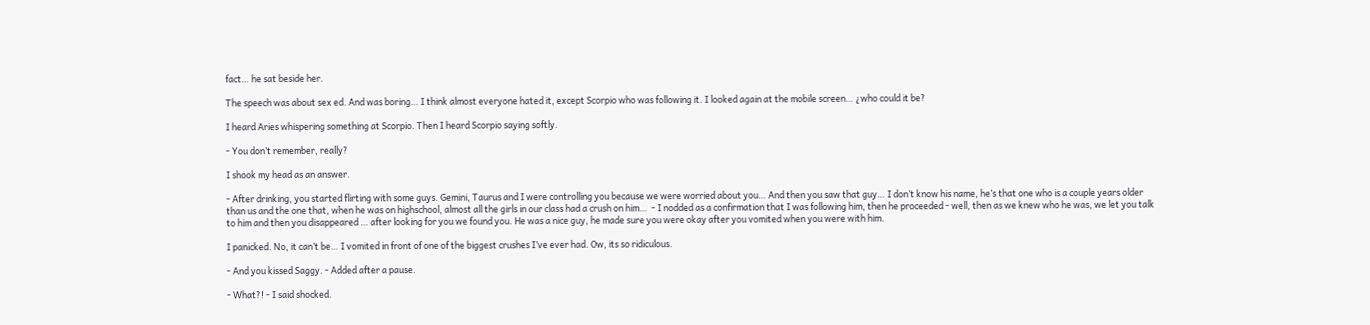fact… he sat beside her.

The speech was about sex ed. And was boring… I think almost everyone hated it, except Scorpio who was following it. I looked again at the mobile screen… ¿who could it be?

I heard Aries whispering something at Scorpio. Then I heard Scorpio saying softly.

- You don’t remember, really?

I shook my head as an answer.

- After drinking, you started flirting with some guys. Gemini, Taurus and I were controlling you because we were worried about you… And then you saw that guy… I don’t know his name, he’s that one who is a couple years older than us and the one that, when he was on highschool, almost all the girls in our class had a crush on him…  - I nodded as a confirmation that I was following him, then he proceeded - well, then as we knew who he was, we let you talk to him and then you disappeared … after looking for you we found you. He was a nice guy, he made sure you were okay after you vomited when you were with him.

I panicked. No, it can’t be… I vomited in front of one of the biggest crushes I’ve ever had. Ow, its so ridiculous.

- And you kissed Saggy. - Added after a pause.

- What?! - I said shocked.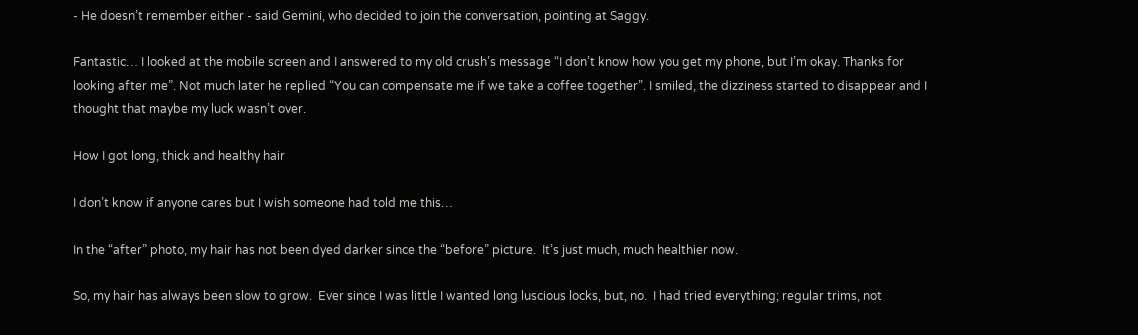- He doesn’t remember either - said Gemini, who decided to join the conversation, pointing at Saggy.

Fantastic… I looked at the mobile screen and I answered to my old crush’s message “I don’t know how you get my phone, but I’m okay. Thanks for looking after me”. Not much later he replied “You can compensate me if we take a coffee together”. I smiled, the dizziness started to disappear and I thought that maybe my luck wasn’t over.

How I got long, thick and healthy hair

I don’t know if anyone cares but I wish someone had told me this…

In the “after” photo, my hair has not been dyed darker since the “before” picture.  It’s just much, much healthier now.

So, my hair has always been slow to grow.  Ever since I was little I wanted long luscious locks, but, no.  I had tried everything; regular trims, not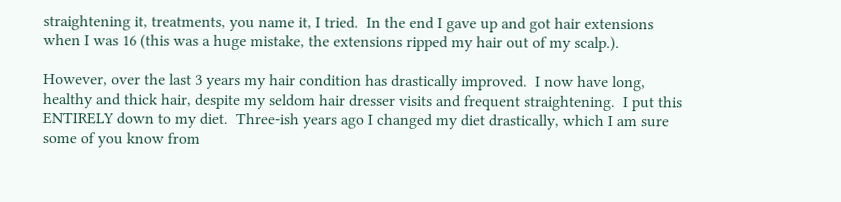straightening it, treatments, you name it, I tried.  In the end I gave up and got hair extensions when I was 16 (this was a huge mistake, the extensions ripped my hair out of my scalp.).

However, over the last 3 years my hair condition has drastically improved.  I now have long, healthy and thick hair, despite my seldom hair dresser visits and frequent straightening.  I put this ENTIRELY down to my diet.  Three-ish years ago I changed my diet drastically, which I am sure some of you know from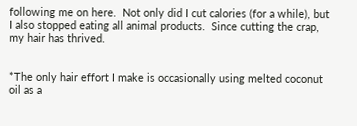following me on here.  Not only did I cut calories (for a while), but I also stopped eating all animal products.  Since cutting the crap, my hair has thrived.


*The only hair effort I make is occasionally using melted coconut oil as a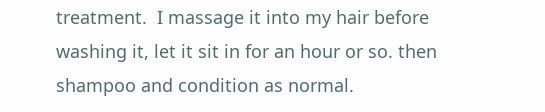treatment.  I massage it into my hair before washing it, let it sit in for an hour or so. then shampoo and condition as normal.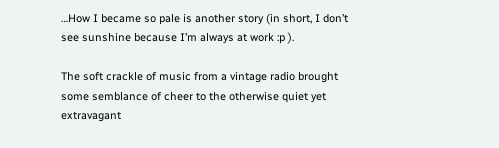…How I became so pale is another story (in short, I don’t see sunshine because I’m always at work :p ).

The soft crackle of music from a vintage radio brought some semblance of cheer to the otherwise quiet yet extravagant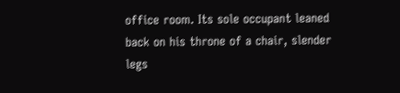office room. Its sole occupant leaned back on his throne of a chair, slender legs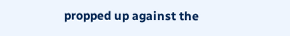propped up against the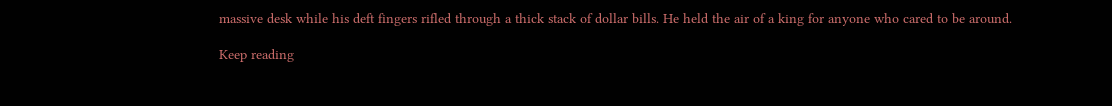massive desk while his deft fingers rifled through a thick stack of dollar bills. He held the air of a king for anyone who cared to be around.

Keep reading